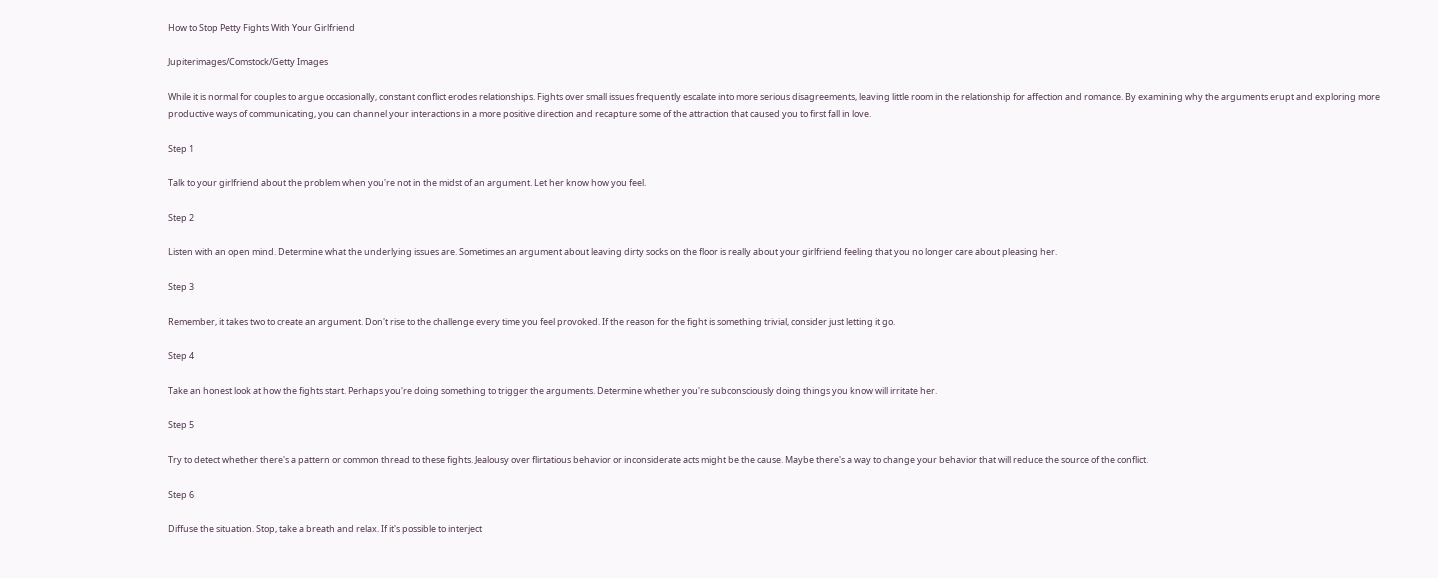How to Stop Petty Fights With Your Girlfriend

Jupiterimages/Comstock/Getty Images

While it is normal for couples to argue occasionally, constant conflict erodes relationships. Fights over small issues frequently escalate into more serious disagreements, leaving little room in the relationship for affection and romance. By examining why the arguments erupt and exploring more productive ways of communicating, you can channel your interactions in a more positive direction and recapture some of the attraction that caused you to first fall in love.

Step 1

Talk to your girlfriend about the problem when you're not in the midst of an argument. Let her know how you feel.

Step 2

Listen with an open mind. Determine what the underlying issues are. Sometimes an argument about leaving dirty socks on the floor is really about your girlfriend feeling that you no longer care about pleasing her.

Step 3

Remember, it takes two to create an argument. Don't rise to the challenge every time you feel provoked. If the reason for the fight is something trivial, consider just letting it go.

Step 4

Take an honest look at how the fights start. Perhaps you're doing something to trigger the arguments. Determine whether you're subconsciously doing things you know will irritate her.

Step 5

Try to detect whether there's a pattern or common thread to these fights. Jealousy over flirtatious behavior or inconsiderate acts might be the cause. Maybe there's a way to change your behavior that will reduce the source of the conflict.

Step 6

Diffuse the situation. Stop, take a breath and relax. If it's possible to interject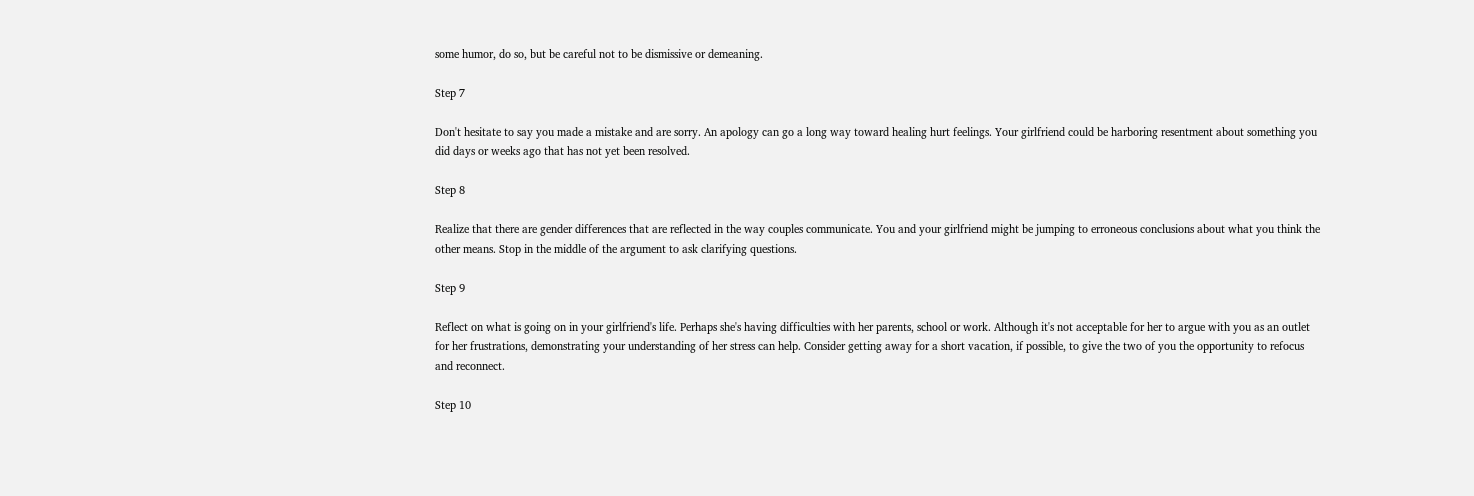some humor, do so, but be careful not to be dismissive or demeaning.

Step 7

Don't hesitate to say you made a mistake and are sorry. An apology can go a long way toward healing hurt feelings. Your girlfriend could be harboring resentment about something you did days or weeks ago that has not yet been resolved.

Step 8

Realize that there are gender differences that are reflected in the way couples communicate. You and your girlfriend might be jumping to erroneous conclusions about what you think the other means. Stop in the middle of the argument to ask clarifying questions.

Step 9

Reflect on what is going on in your girlfriend's life. Perhaps she's having difficulties with her parents, school or work. Although it's not acceptable for her to argue with you as an outlet for her frustrations, demonstrating your understanding of her stress can help. Consider getting away for a short vacation, if possible, to give the two of you the opportunity to refocus and reconnect.

Step 10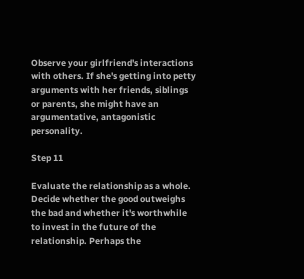Observe your girlfriend's interactions with others. If she's getting into petty arguments with her friends, siblings or parents, she might have an argumentative, antagonistic personality.

Step 11

Evaluate the relationship as a whole. Decide whether the good outweighs the bad and whether it's worthwhile to invest in the future of the relationship. Perhaps the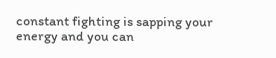constant fighting is sapping your energy and you can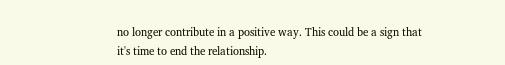no longer contribute in a positive way. This could be a sign that it's time to end the relationship.